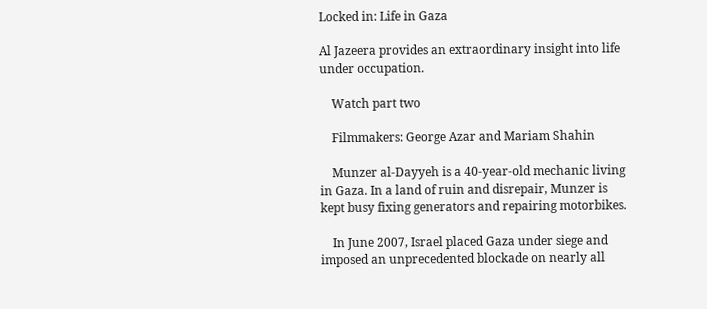Locked in: Life in Gaza

Al Jazeera provides an extraordinary insight into life under occupation.

    Watch part two

    Filmmakers: George Azar and Mariam Shahin

    Munzer al-Dayyeh is a 40-year-old mechanic living in Gaza. In a land of ruin and disrepair, Munzer is kept busy fixing generators and repairing motorbikes.

    In June 2007, Israel placed Gaza under siege and imposed an unprecedented blockade on nearly all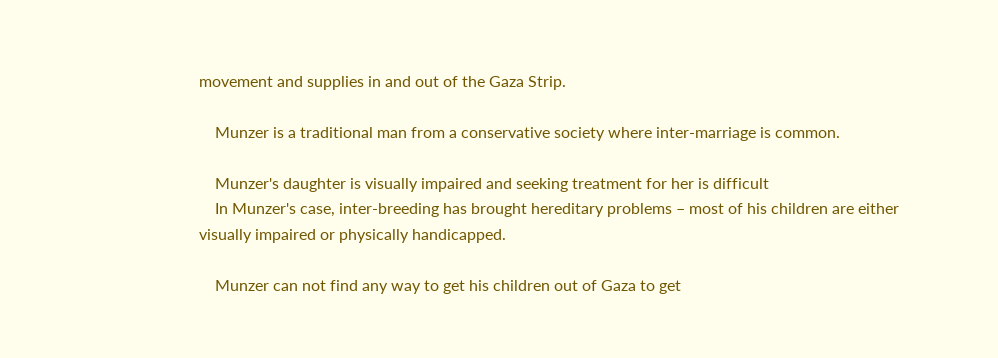movement and supplies in and out of the Gaza Strip.

    Munzer is a traditional man from a conservative society where inter-marriage is common.

    Munzer's daughter is visually impaired and seeking treatment for her is difficult
    In Munzer's case, inter-breeding has brought hereditary problems – most of his children are either visually impaired or physically handicapped.

    Munzer can not find any way to get his children out of Gaza to get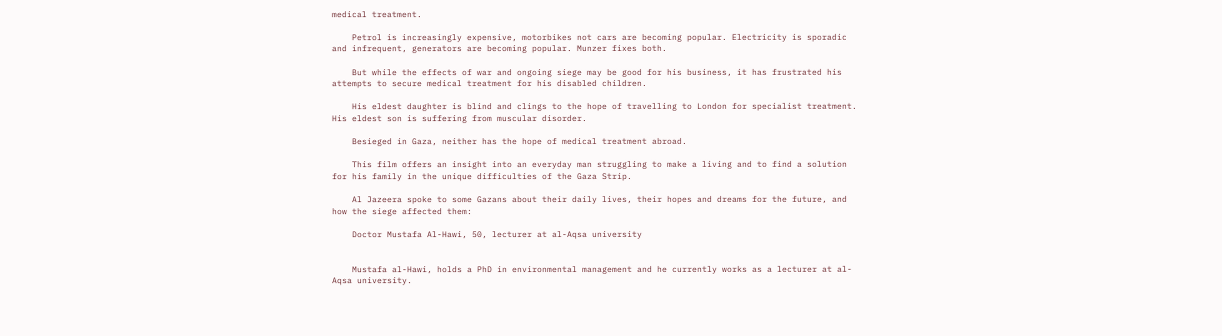medical treatment.

    Petrol is increasingly expensive, motorbikes not cars are becoming popular. Electricity is sporadic and infrequent, generators are becoming popular. Munzer fixes both.

    But while the effects of war and ongoing siege may be good for his business, it has frustrated his attempts to secure medical treatment for his disabled children.

    His eldest daughter is blind and clings to the hope of travelling to London for specialist treatment. His eldest son is suffering from muscular disorder.

    Besieged in Gaza, neither has the hope of medical treatment abroad.

    This film offers an insight into an everyday man struggling to make a living and to find a solution for his family in the unique difficulties of the Gaza Strip.

    Al Jazeera spoke to some Gazans about their daily lives, their hopes and dreams for the future, and how the siege affected them:

    Doctor Mustafa Al-Hawi, 50, lecturer at al-Aqsa university


    Mustafa al-Hawi, holds a PhD in environmental management and he currently works as a lecturer at al-Aqsa university.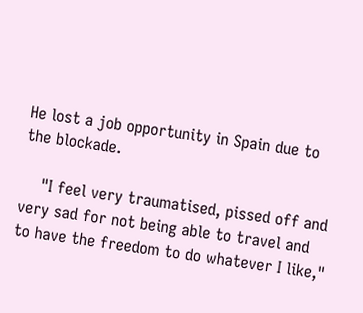He lost a job opportunity in Spain due to the blockade.

    "I feel very traumatised, pissed off and very sad for not being able to travel and to have the freedom to do whatever I like,"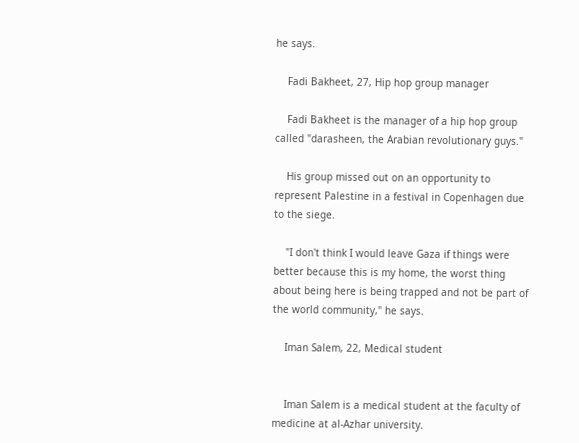he says.

    Fadi Bakheet, 27, Hip hop group manager

    Fadi Bakheet is the manager of a hip hop group called "darasheen, the Arabian revolutionary guys."

    His group missed out on an opportunity to represent Palestine in a festival in Copenhagen due to the siege.

    "I don't think I would leave Gaza if things were better because this is my home, the worst thing about being here is being trapped and not be part of the world community," he says.

    Iman Salem, 22, Medical student


    Iman Salem is a medical student at the faculty of medicine at al-Azhar university.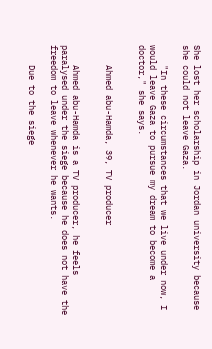She lost her scholarship in Jordan university because she could not leave Gaza.

    "In these circumstances that we live under now, I would leave Gaza to pursue my dream to become a doctor," she says.


    Ahmed abu-Hamda, 39, TV producer


    Ahmed abu-Hamda is a TV producer, he feels paralysed under the siege because he does not have the freedom to leave whenever he wants.

    Due to the siege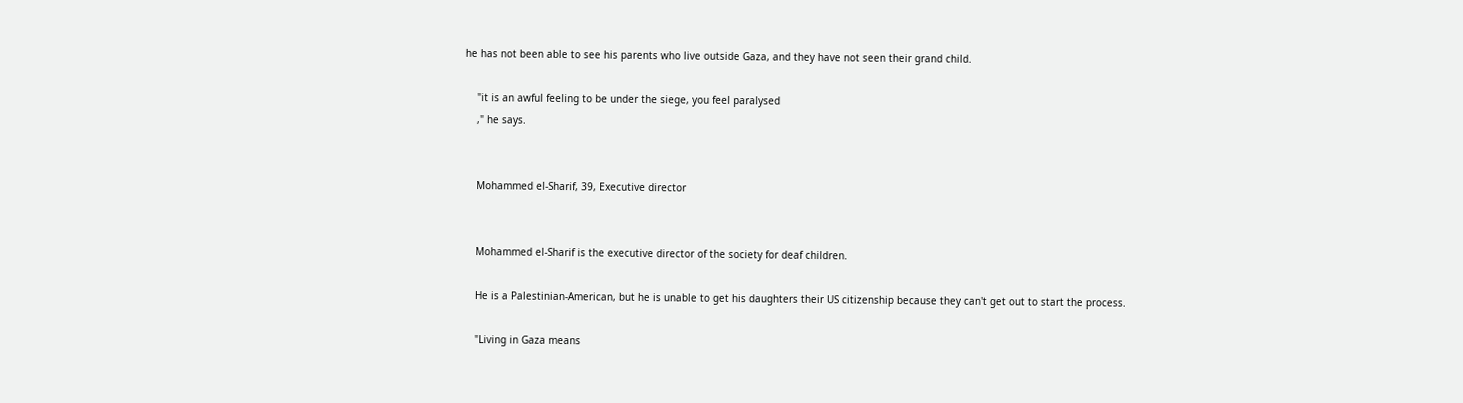he has not been able to see his parents who live outside Gaza, and they have not seen their grand child.

    "it is an awful feeling to be under the siege, you feel paralysed
    ," he says.


    Mohammed el-Sharif, 39, Executive director


    Mohammed el-Sharif is the executive director of the society for deaf children.

    He is a Palestinian-American, but he is unable to get his daughters their US citizenship because they can't get out to start the process.

    "Living in Gaza means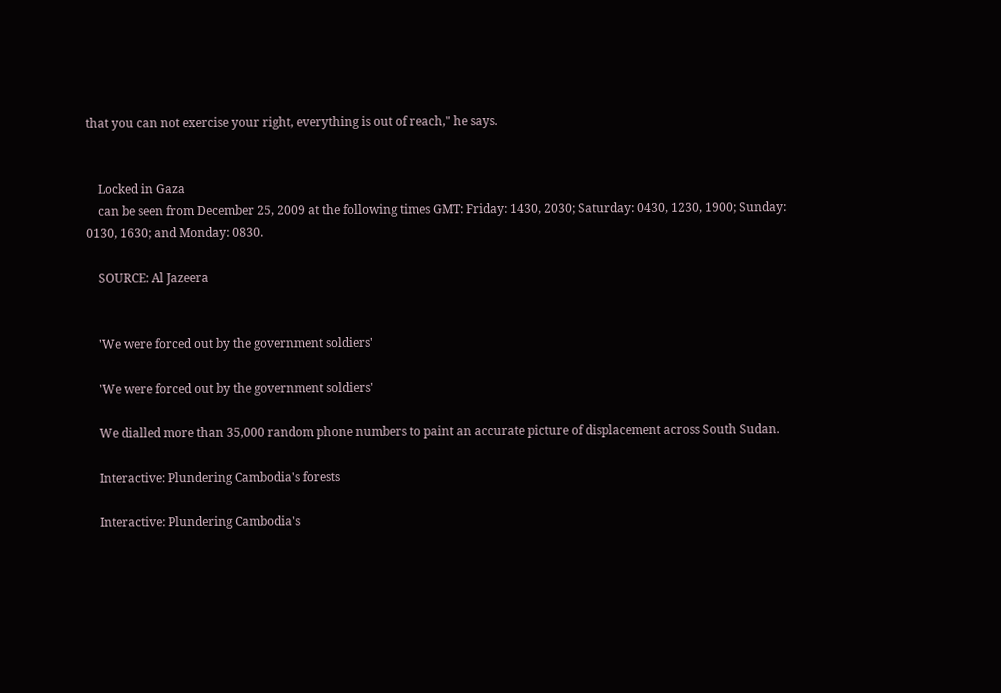that you can not exercise your right, everything is out of reach," he says.


    Locked in Gaza
    can be seen from December 25, 2009 at the following times GMT: Friday: 1430, 2030; Saturday: 0430, 1230, 1900; Sunday: 0130, 1630; and Monday: 0830.

    SOURCE: Al Jazeera


    'We were forced out by the government soldiers'

    'We were forced out by the government soldiers'

    We dialled more than 35,000 random phone numbers to paint an accurate picture of displacement across South Sudan.

    Interactive: Plundering Cambodia's forests

    Interactive: Plundering Cambodia's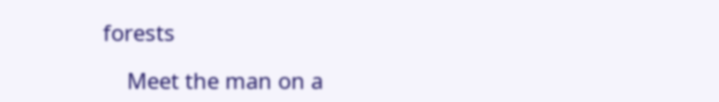forests

    Meet the man on a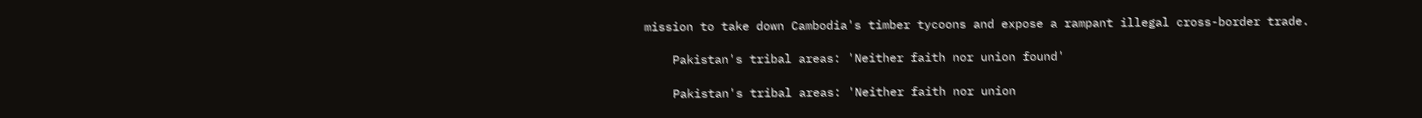mission to take down Cambodia's timber tycoons and expose a rampant illegal cross-border trade.

    Pakistan's tribal areas: 'Neither faith nor union found'

    Pakistan's tribal areas: 'Neither faith nor union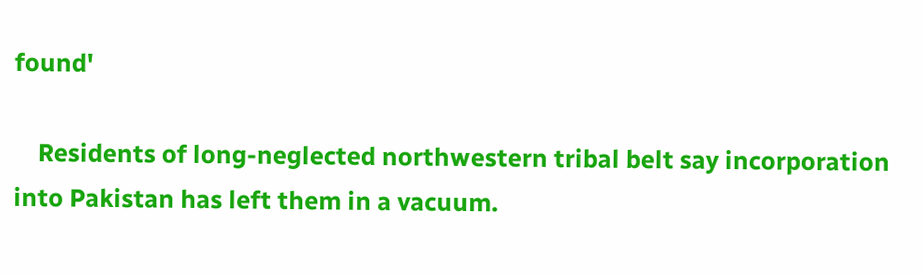found'

    Residents of long-neglected northwestern tribal belt say incorporation into Pakistan has left them in a vacuum.